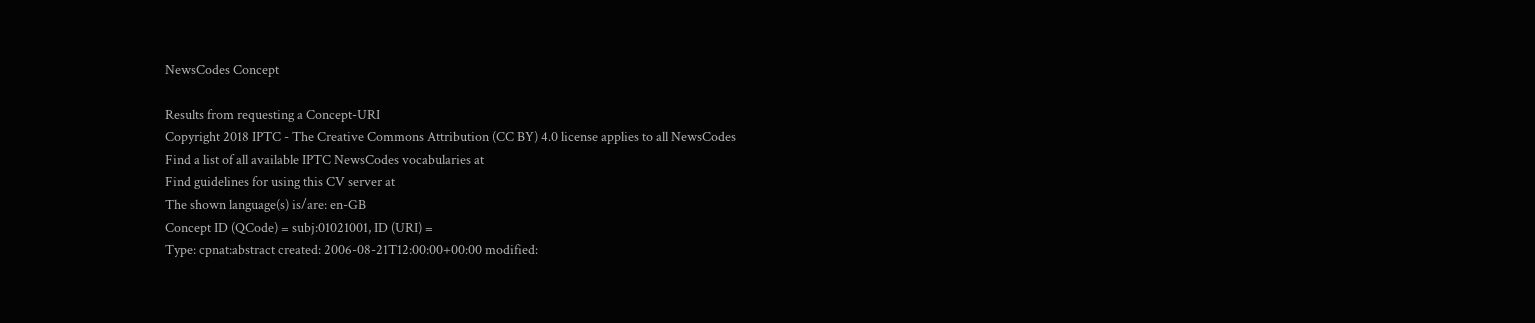NewsCodes Concept

Results from requesting a Concept-URI
Copyright 2018 IPTC - The Creative Commons Attribution (CC BY) 4.0 license applies to all NewsCodes
Find a list of all available IPTC NewsCodes vocabularies at
Find guidelines for using this CV server at
The shown language(s) is/are: en-GB
Concept ID (QCode) = subj:01021001, ID (URI) =
Type: cpnat:abstract created: 2006-08-21T12:00:00+00:00 modified: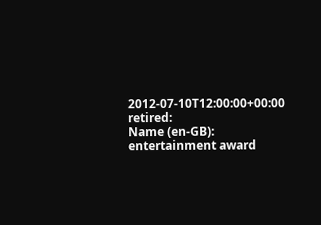2012-07-10T12:00:00+00:00 retired:
Name (en-GB): entertainment award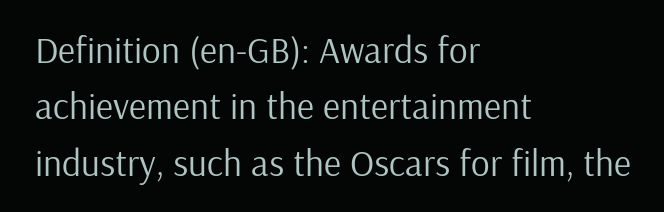Definition (en-GB): Awards for achievement in the entertainment industry, such as the Oscars for film, the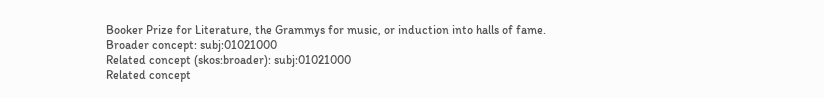Booker Prize for Literature, the Grammys for music, or induction into halls of fame.
Broader concept: subj:01021000
Related concept (skos:broader): subj:01021000
Related concept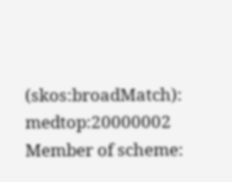(skos:broadMatch): medtop:20000002
Member of scheme: